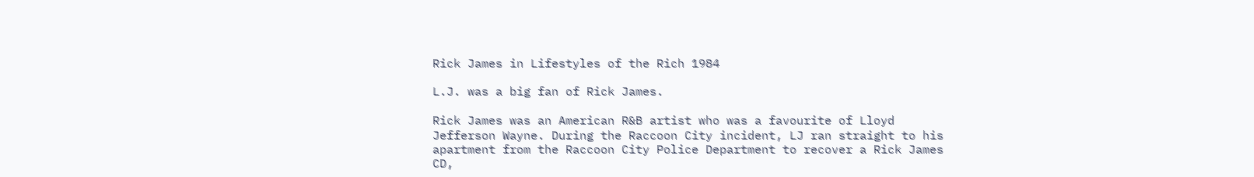Rick James in Lifestyles of the Rich 1984

L.J. was a big fan of Rick James.

Rick James was an American R&B artist who was a favourite of Lloyd Jefferson Wayne. During the Raccoon City incident, LJ ran straight to his apartment from the Raccoon City Police Department to recover a Rick James CD,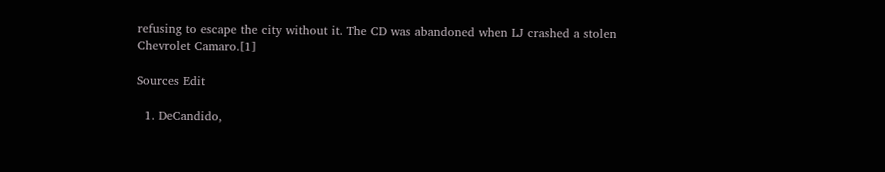refusing to escape the city without it. The CD was abandoned when LJ crashed a stolen Chevrolet Camaro.[1]

Sources Edit

  1. DeCandido,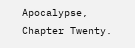Apocalypse, Chapter Twenty.